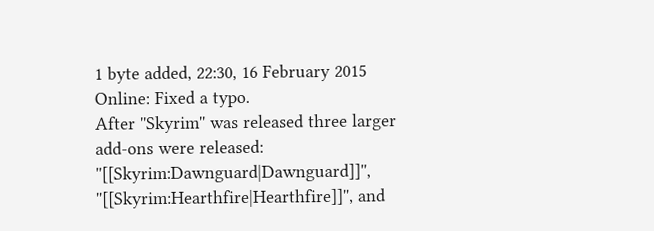1 byte added, 22:30, 16 February 2015
Online: Fixed a typo.
After ''Skyrim'' was released three larger add-ons were released: ''[[Skyrim:Dawnguard|Dawnguard]]'', ''[[Skyrim:Hearthfire|Hearthfire]]'', and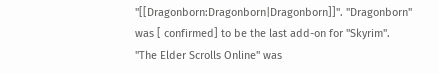''[[Dragonborn:Dragonborn|Dragonborn]]''. ''Dragonborn'' was [ confirmed] to be the last add-on for ''Skyrim''.
''The Elder Scrolls Online'' was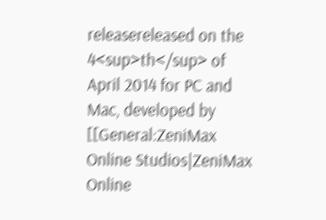releasereleased on the 4<sup>th</sup> of April 2014 for PC and Mac, developed by [[General:ZeniMax Online Studios|ZeniMax Online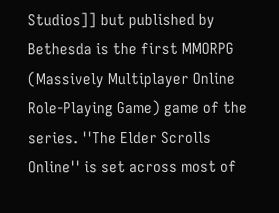Studios]] but published by Bethesda is the first MMORPG (Massively Multiplayer Online Role-Playing Game) game of the series. ''The Elder Scrolls Online'' is set across most of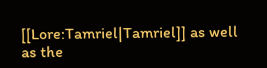[[Lore:Tamriel|Tamriel]] as well as the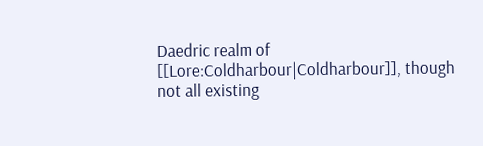Daedric realm of [[Lore:Coldharbour|Coldharbour]], though not all existing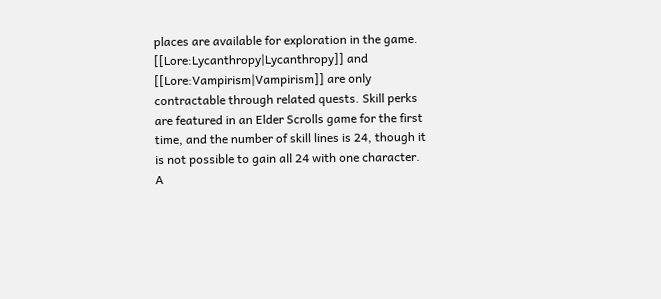places are available for exploration in the game. [[Lore:Lycanthropy|Lycanthropy]] and [[Lore:Vampirism|Vampirism]] are only contractable through related quests. Skill perks are featured in an Elder Scrolls game for the first time, and the number of skill lines is 24, though it is not possible to gain all 24 with one character.
A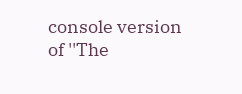console version of ''The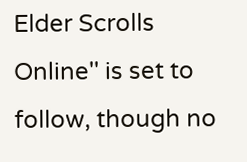Elder Scrolls Online'' is set to follow, though no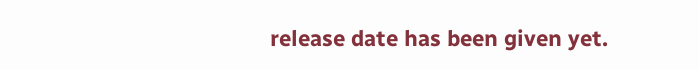release date has been given yet.